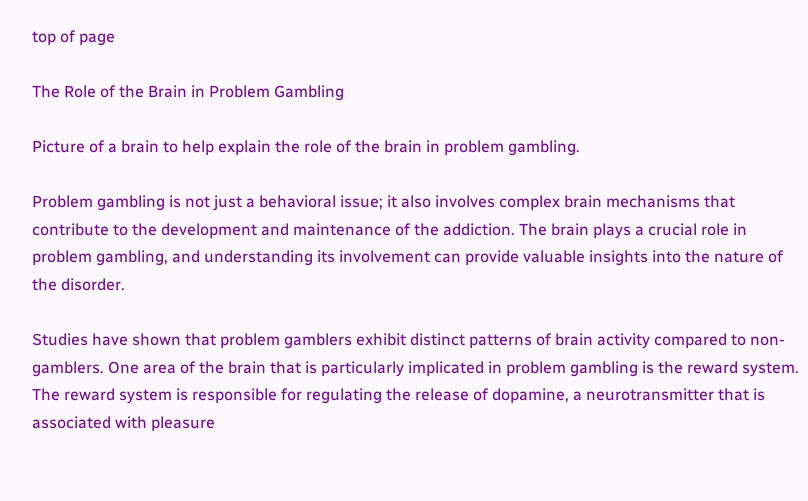top of page

The Role of the Brain in Problem Gambling

Picture of a brain to help explain the role of the brain in problem gambling.

Problem gambling is not just a behavioral issue; it also involves complex brain mechanisms that contribute to the development and maintenance of the addiction. The brain plays a crucial role in problem gambling, and understanding its involvement can provide valuable insights into the nature of the disorder.

Studies have shown that problem gamblers exhibit distinct patterns of brain activity compared to non-gamblers. One area of the brain that is particularly implicated in problem gambling is the reward system. The reward system is responsible for regulating the release of dopamine, a neurotransmitter that is associated with pleasure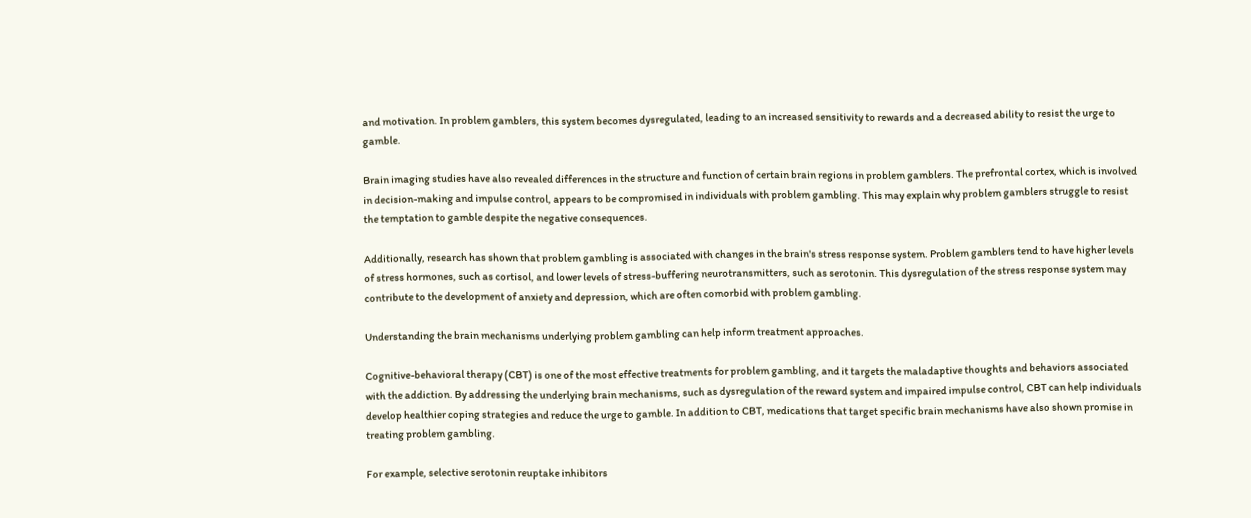and motivation. In problem gamblers, this system becomes dysregulated, leading to an increased sensitivity to rewards and a decreased ability to resist the urge to gamble.

Brain imaging studies have also revealed differences in the structure and function of certain brain regions in problem gamblers. The prefrontal cortex, which is involved in decision-making and impulse control, appears to be compromised in individuals with problem gambling. This may explain why problem gamblers struggle to resist the temptation to gamble despite the negative consequences.

Additionally, research has shown that problem gambling is associated with changes in the brain's stress response system. Problem gamblers tend to have higher levels of stress hormones, such as cortisol, and lower levels of stress-buffering neurotransmitters, such as serotonin. This dysregulation of the stress response system may contribute to the development of anxiety and depression, which are often comorbid with problem gambling.

Understanding the brain mechanisms underlying problem gambling can help inform treatment approaches.

Cognitive-behavioral therapy (CBT) is one of the most effective treatments for problem gambling, and it targets the maladaptive thoughts and behaviors associated with the addiction. By addressing the underlying brain mechanisms, such as dysregulation of the reward system and impaired impulse control, CBT can help individuals develop healthier coping strategies and reduce the urge to gamble. In addition to CBT, medications that target specific brain mechanisms have also shown promise in treating problem gambling.

For example, selective serotonin reuptake inhibitors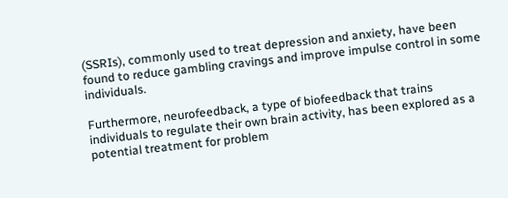(SSRIs), commonly used to treat depression and anxiety, have been found to reduce gambling cravings and improve impulse control in some individuals.

Furthermore, neurofeedback, a type of biofeedback that trains individuals to regulate their own brain activity, has been explored as a potential treatment for problem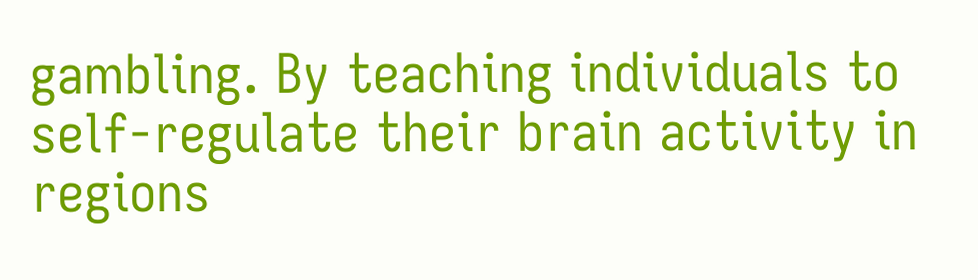gambling. By teaching individuals to self-regulate their brain activity in regions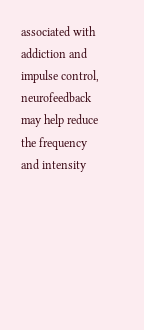associated with addiction and impulse control, neurofeedback may help reduce the frequency and intensity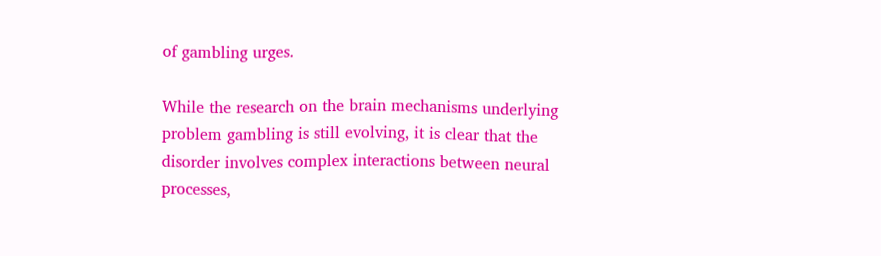of gambling urges.

While the research on the brain mechanisms underlying problem gambling is still evolving, it is clear that the disorder involves complex interactions between neural processes,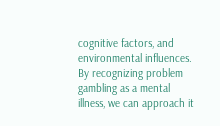cognitive factors, and environmental influences. By recognizing problem gambling as a mental illness, we can approach it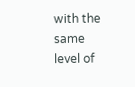with the same level of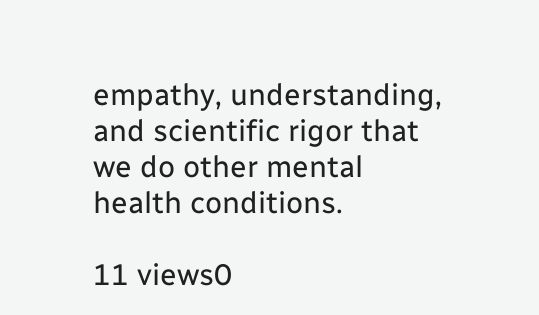empathy, understanding, and scientific rigor that we do other mental health conditions.

11 views0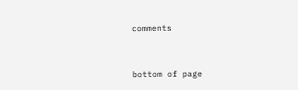comments


bottom of page